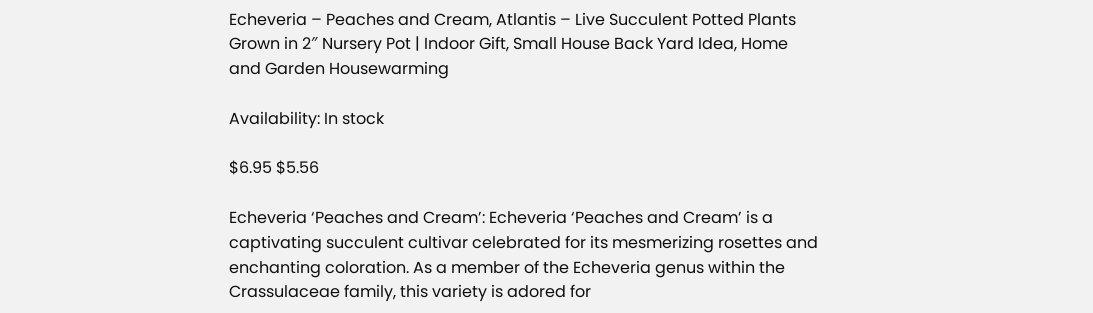Echeveria – Peaches and Cream, Atlantis – Live Succulent Potted Plants Grown in 2″ Nursery Pot | Indoor Gift, Small House Back Yard Idea, Home and Garden Housewarming

Availability: In stock

$6.95 $5.56

Echeveria ‘Peaches and Cream’: Echeveria ‘Peaches and Cream’ is a captivating succulent cultivar celebrated for its mesmerizing rosettes and enchanting coloration. As a member of the Echeveria genus within the Crassulaceae family, this variety is adored for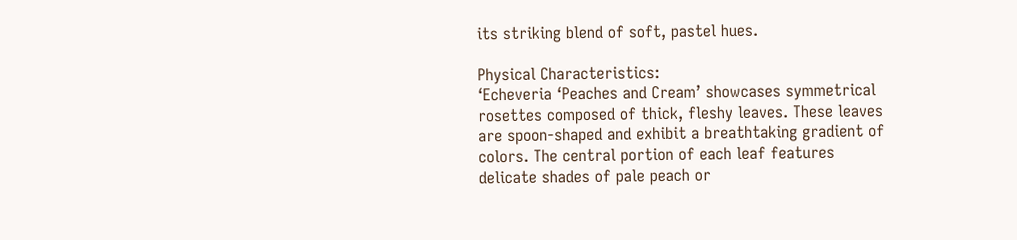its striking blend of soft, pastel hues.

Physical Characteristics:
‘Echeveria ‘Peaches and Cream’ showcases symmetrical rosettes composed of thick, fleshy leaves. These leaves are spoon-shaped and exhibit a breathtaking gradient of colors. The central portion of each leaf features delicate shades of pale peach or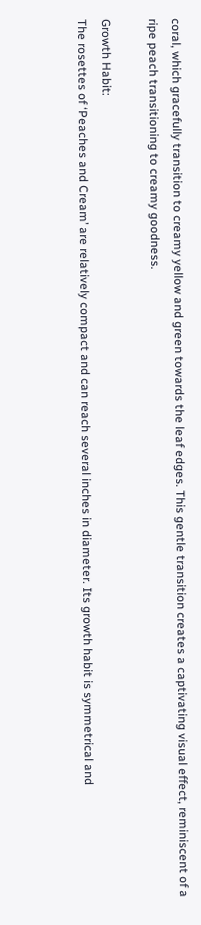coral, which gracefully transition to creamy yellow and green towards the leaf edges. This gentle transition creates a captivating visual effect, reminiscent of a ripe peach transitioning to creamy goodness.

Growth Habit:
The rosettes of ‘Peaches and Cream’ are relatively compact and can reach several inches in diameter. Its growth habit is symmetrical and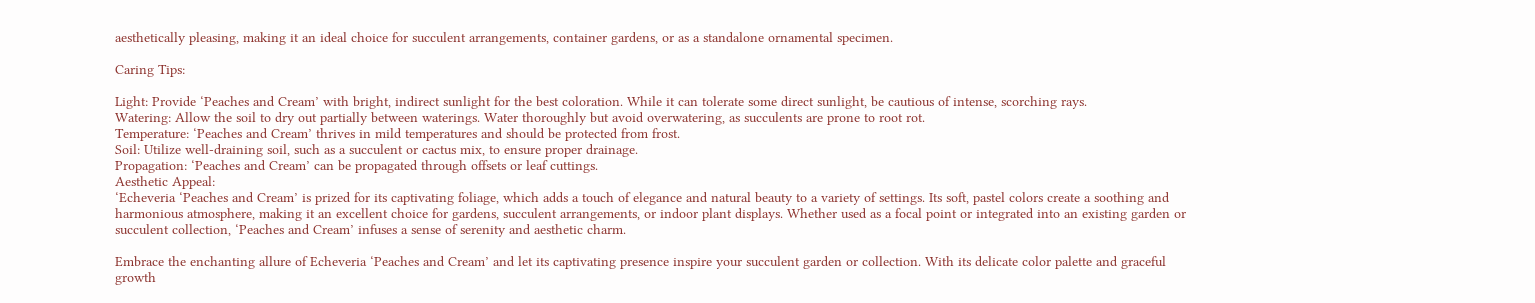aesthetically pleasing, making it an ideal choice for succulent arrangements, container gardens, or as a standalone ornamental specimen.

Caring Tips:

Light: Provide ‘Peaches and Cream’ with bright, indirect sunlight for the best coloration. While it can tolerate some direct sunlight, be cautious of intense, scorching rays.
Watering: Allow the soil to dry out partially between waterings. Water thoroughly but avoid overwatering, as succulents are prone to root rot.
Temperature: ‘Peaches and Cream’ thrives in mild temperatures and should be protected from frost.
Soil: Utilize well-draining soil, such as a succulent or cactus mix, to ensure proper drainage.
Propagation: ‘Peaches and Cream’ can be propagated through offsets or leaf cuttings.
Aesthetic Appeal:
‘Echeveria ‘Peaches and Cream’ is prized for its captivating foliage, which adds a touch of elegance and natural beauty to a variety of settings. Its soft, pastel colors create a soothing and harmonious atmosphere, making it an excellent choice for gardens, succulent arrangements, or indoor plant displays. Whether used as a focal point or integrated into an existing garden or succulent collection, ‘Peaches and Cream’ infuses a sense of serenity and aesthetic charm.

Embrace the enchanting allure of Echeveria ‘Peaches and Cream’ and let its captivating presence inspire your succulent garden or collection. With its delicate color palette and graceful growth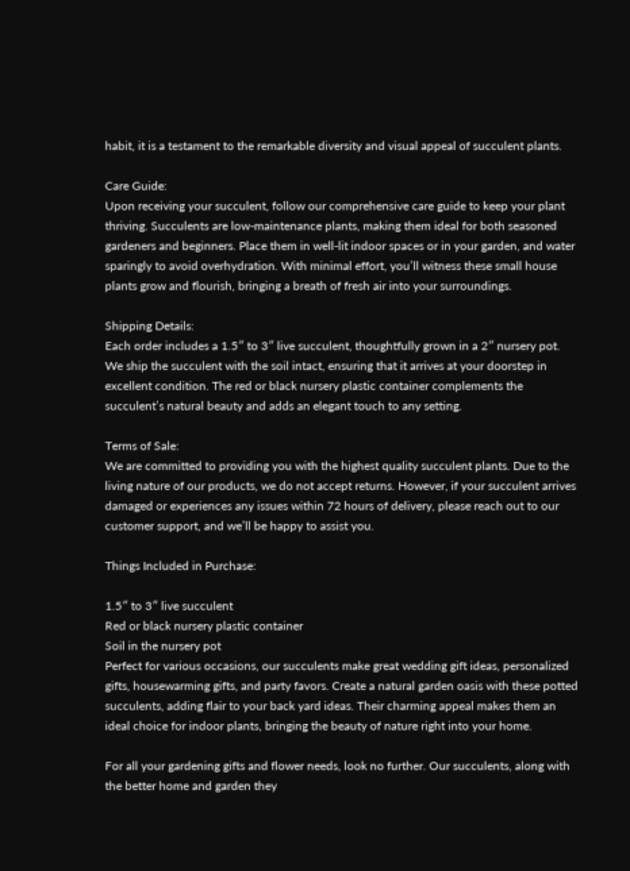habit, it is a testament to the remarkable diversity and visual appeal of succulent plants.

Care Guide:
Upon receiving your succulent, follow our comprehensive care guide to keep your plant thriving. Succulents are low-maintenance plants, making them ideal for both seasoned gardeners and beginners. Place them in well-lit indoor spaces or in your garden, and water sparingly to avoid overhydration. With minimal effort, you’ll witness these small house plants grow and flourish, bringing a breath of fresh air into your surroundings.

Shipping Details:
Each order includes a 1.5″ to 3″ live succulent, thoughtfully grown in a 2″ nursery pot. We ship the succulent with the soil intact, ensuring that it arrives at your doorstep in excellent condition. The red or black nursery plastic container complements the succulent’s natural beauty and adds an elegant touch to any setting.

Terms of Sale:
We are committed to providing you with the highest quality succulent plants. Due to the living nature of our products, we do not accept returns. However, if your succulent arrives damaged or experiences any issues within 72 hours of delivery, please reach out to our customer support, and we’ll be happy to assist you.

Things Included in Purchase:

1.5″ to 3″ live succulent
Red or black nursery plastic container
Soil in the nursery pot
Perfect for various occasions, our succulents make great wedding gift ideas, personalized gifts, housewarming gifts, and party favors. Create a natural garden oasis with these potted succulents, adding flair to your back yard ideas. Their charming appeal makes them an ideal choice for indoor plants, bringing the beauty of nature right into your home.

For all your gardening gifts and flower needs, look no further. Our succulents, along with the better home and garden they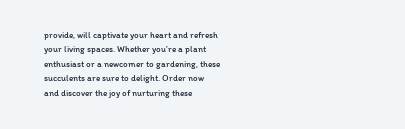provide, will captivate your heart and refresh your living spaces. Whether you’re a plant enthusiast or a newcomer to gardening, these succulents are sure to delight. Order now and discover the joy of nurturing these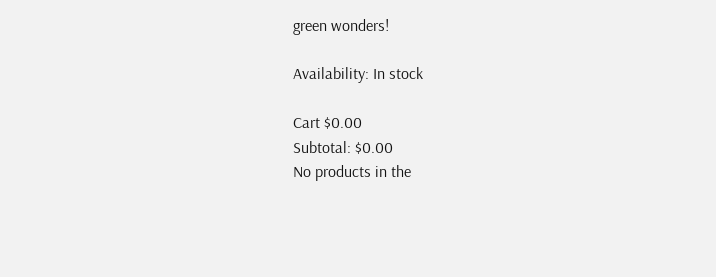green wonders!

Availability: In stock

Cart $0.00
Subtotal: $0.00
No products in the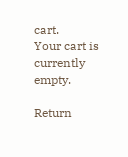cart.
Your cart is currently empty.

Return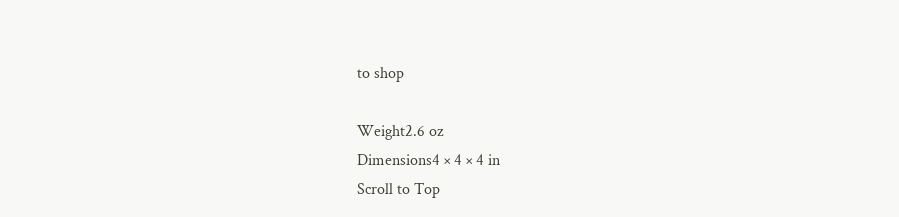to shop

Weight2.6 oz
Dimensions4 × 4 × 4 in
Scroll to Top